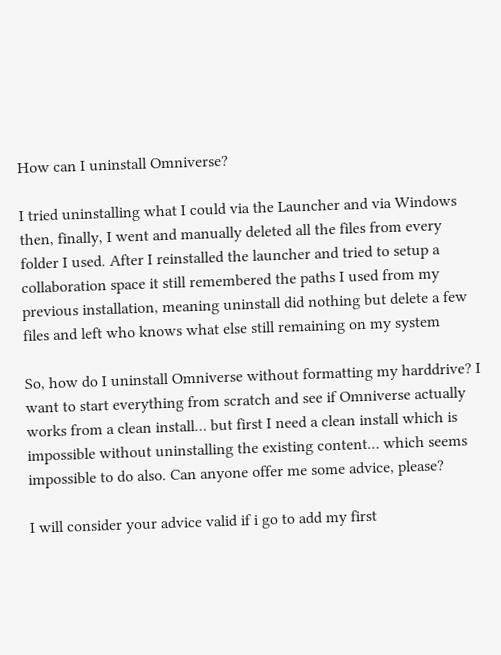How can I uninstall Omniverse?

I tried uninstalling what I could via the Launcher and via Windows then, finally, I went and manually deleted all the files from every folder I used. After I reinstalled the launcher and tried to setup a collaboration space it still remembered the paths I used from my previous installation, meaning uninstall did nothing but delete a few files and left who knows what else still remaining on my system

So, how do I uninstall Omniverse without formatting my harddrive? I want to start everything from scratch and see if Omniverse actually works from a clean install… but first I need a clean install which is impossible without uninstalling the existing content… which seems impossible to do also. Can anyone offer me some advice, please?

I will consider your advice valid if i go to add my first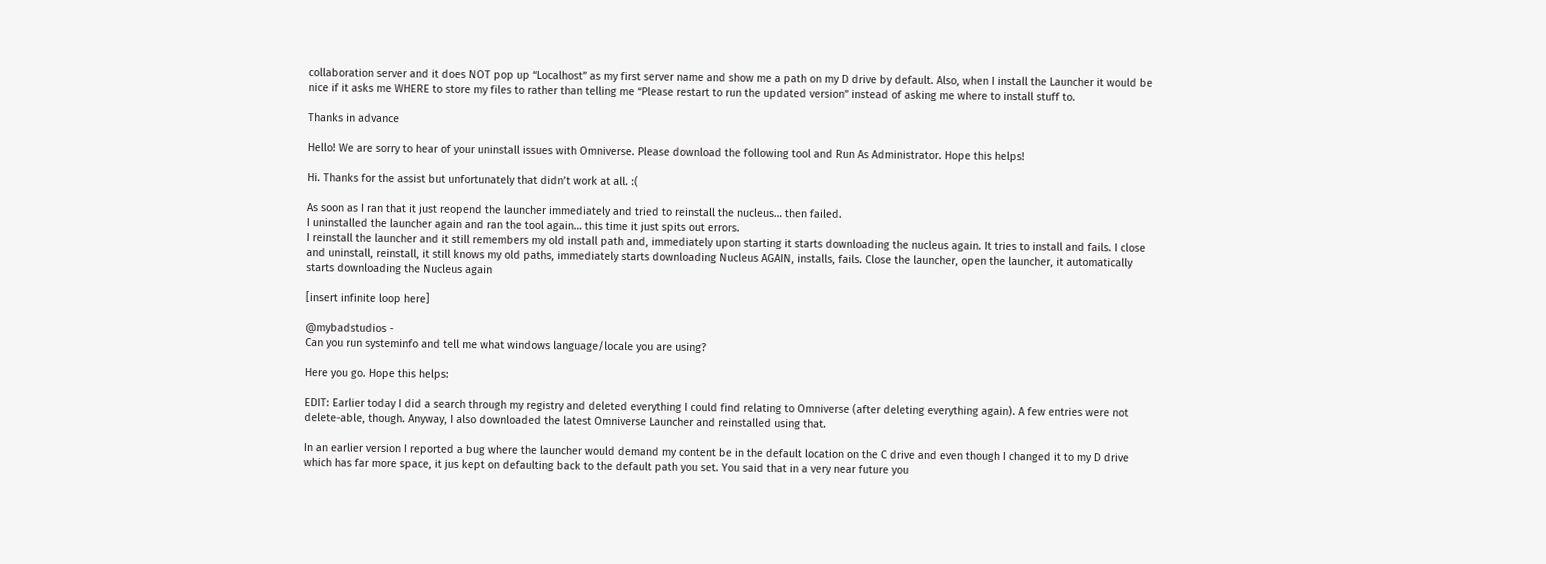collaboration server and it does NOT pop up “Localhost” as my first server name and show me a path on my D drive by default. Also, when I install the Launcher it would be nice if it asks me WHERE to store my files to rather than telling me “Please restart to run the updated version” instead of asking me where to install stuff to.

Thanks in advance

Hello! We are sorry to hear of your uninstall issues with Omniverse. Please download the following tool and Run As Administrator. Hope this helps!

Hi. Thanks for the assist but unfortunately that didn’t work at all. :(

As soon as I ran that it just reopend the launcher immediately and tried to reinstall the nucleus… then failed.
I uninstalled the launcher again and ran the tool again… this time it just spits out errors.
I reinstall the launcher and it still remembers my old install path and, immediately upon starting it starts downloading the nucleus again. It tries to install and fails. I close and uninstall, reinstall, it still knows my old paths, immediately starts downloading Nucleus AGAIN, installs, fails. Close the launcher, open the launcher, it automatically starts downloading the Nucleus again

[insert infinite loop here]

@mybadstudios -
Can you run systeminfo and tell me what windows language/locale you are using?

Here you go. Hope this helps:

EDIT: Earlier today I did a search through my registry and deleted everything I could find relating to Omniverse (after deleting everything again). A few entries were not delete-able, though. Anyway, I also downloaded the latest Omniverse Launcher and reinstalled using that.

In an earlier version I reported a bug where the launcher would demand my content be in the default location on the C drive and even though I changed it to my D drive which has far more space, it jus kept on defaulting back to the default path you set. You said that in a very near future you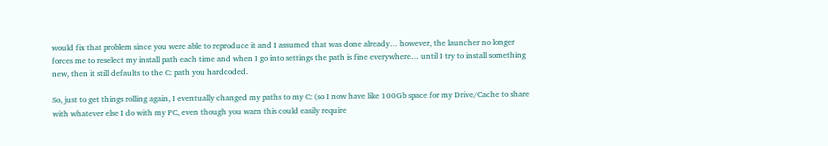would fix that problem since you were able to reproduce it and I assumed that was done already… however, the launcher no longer forces me to reselect my install path each time and when I go into settings the path is fine everywhere… until I try to install something new, then it still defaults to the C: path you hardcoded.

So, just to get things rolling again, I eventually changed my paths to my C: (so I now have like 100Gb space for my Drive/Cache to share with whatever else I do with my PC, even though you warn this could easily require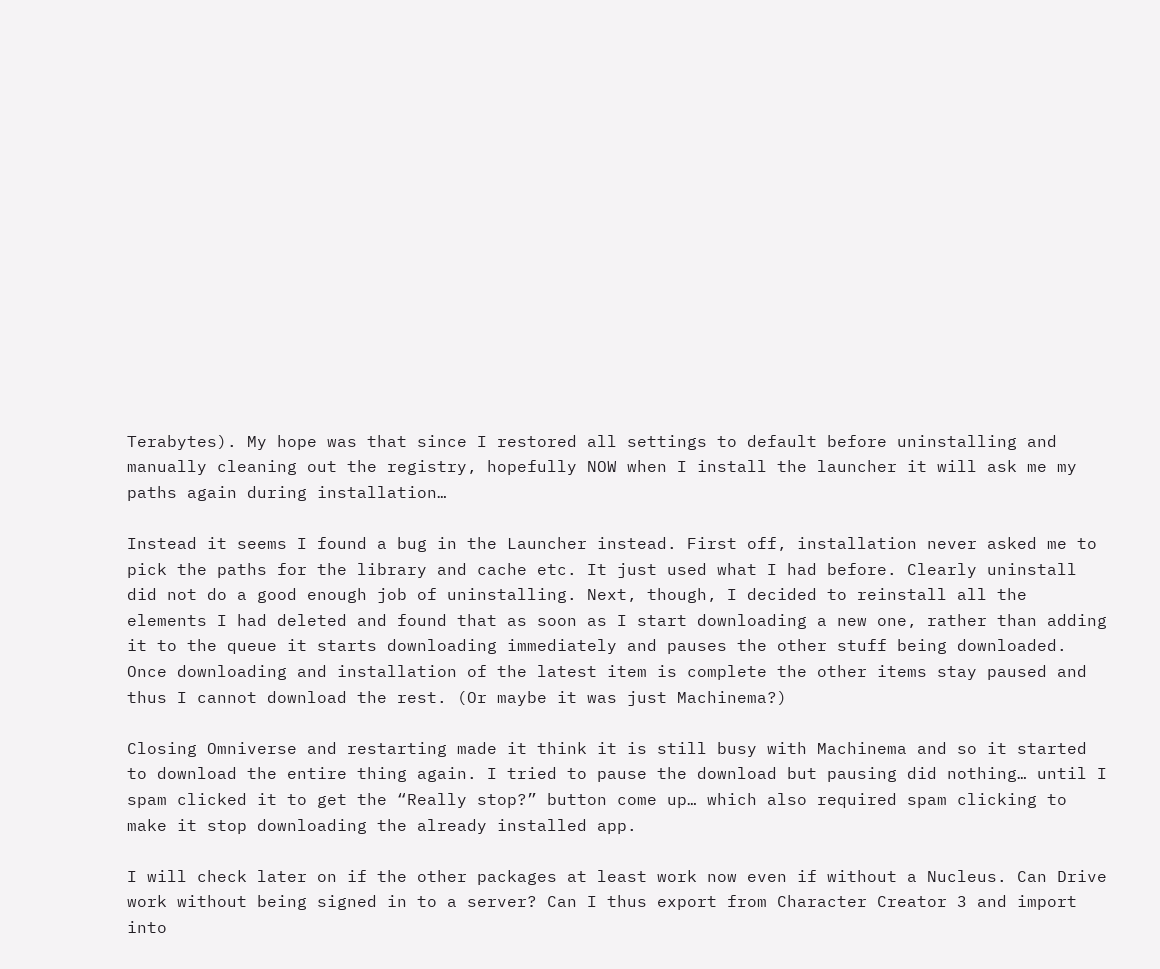Terabytes). My hope was that since I restored all settings to default before uninstalling and manually cleaning out the registry, hopefully NOW when I install the launcher it will ask me my paths again during installation…

Instead it seems I found a bug in the Launcher instead. First off, installation never asked me to pick the paths for the library and cache etc. It just used what I had before. Clearly uninstall did not do a good enough job of uninstalling. Next, though, I decided to reinstall all the elements I had deleted and found that as soon as I start downloading a new one, rather than adding it to the queue it starts downloading immediately and pauses the other stuff being downloaded. Once downloading and installation of the latest item is complete the other items stay paused and thus I cannot download the rest. (Or maybe it was just Machinema?)

Closing Omniverse and restarting made it think it is still busy with Machinema and so it started to download the entire thing again. I tried to pause the download but pausing did nothing… until I spam clicked it to get the “Really stop?” button come up… which also required spam clicking to make it stop downloading the already installed app.

I will check later on if the other packages at least work now even if without a Nucleus. Can Drive work without being signed in to a server? Can I thus export from Character Creator 3 and import into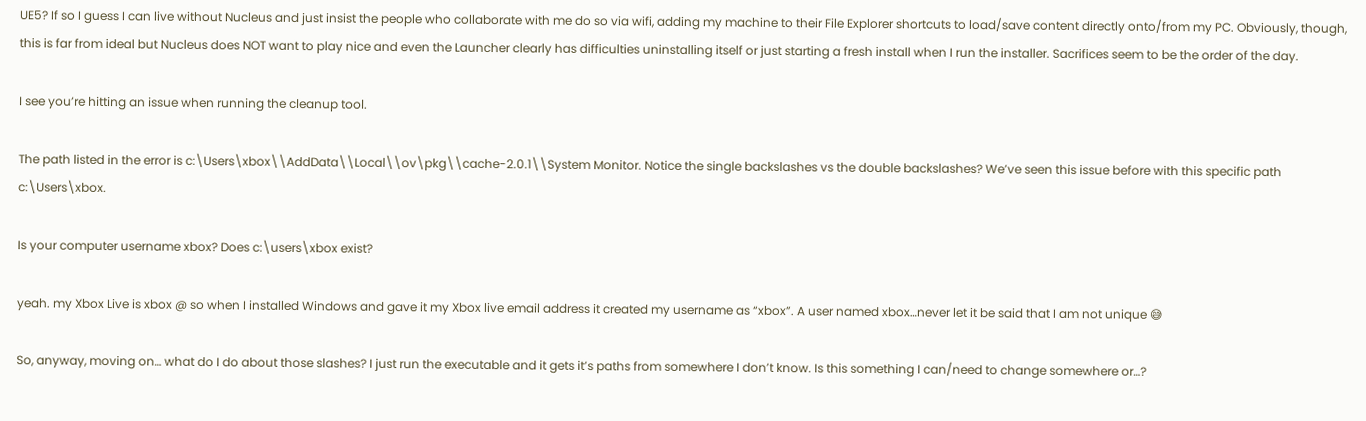UE5? If so I guess I can live without Nucleus and just insist the people who collaborate with me do so via wifi, adding my machine to their File Explorer shortcuts to load/save content directly onto/from my PC. Obviously, though, this is far from ideal but Nucleus does NOT want to play nice and even the Launcher clearly has difficulties uninstalling itself or just starting a fresh install when I run the installer. Sacrifices seem to be the order of the day.

I see you’re hitting an issue when running the cleanup tool.

The path listed in the error is c:\Users\xbox\\AddData\\Local\\ov\pkg\\cache-2.0.1\\System Monitor. Notice the single backslashes vs the double backslashes? We’ve seen this issue before with this specific path c:\Users\xbox.

Is your computer username xbox? Does c:\users\xbox exist?

yeah. my Xbox Live is xbox @ so when I installed Windows and gave it my Xbox live email address it created my username as “xbox”. A user named xbox…never let it be said that I am not unique 😅

So, anyway, moving on… what do I do about those slashes? I just run the executable and it gets it’s paths from somewhere I don’t know. Is this something I can/need to change somewhere or…?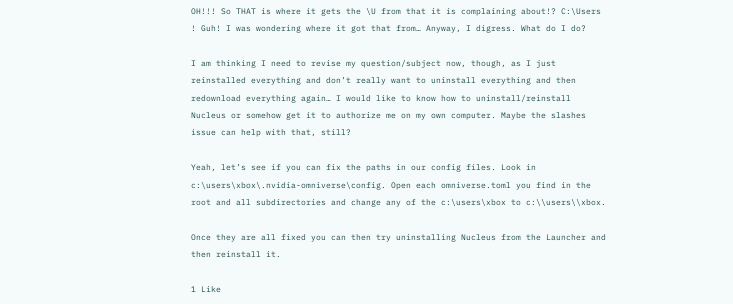OH!!! So THAT is where it gets the \U from that it is complaining about!? C:\Users ! Guh! I was wondering where it got that from… Anyway, I digress. What do I do?

I am thinking I need to revise my question/subject now, though, as I just reinstalled everything and don’t really want to uninstall everything and then redownload everything again… I would like to know how to uninstall/reinstall Nucleus or somehow get it to authorize me on my own computer. Maybe the slashes issue can help with that, still?

Yeah, let’s see if you can fix the paths in our config files. Look in c:\users\xbox\.nvidia-omniverse\config. Open each omniverse.toml you find in the root and all subdirectories and change any of the c:\users\xbox to c:\\users\\xbox.

Once they are all fixed you can then try uninstalling Nucleus from the Launcher and then reinstall it.

1 Like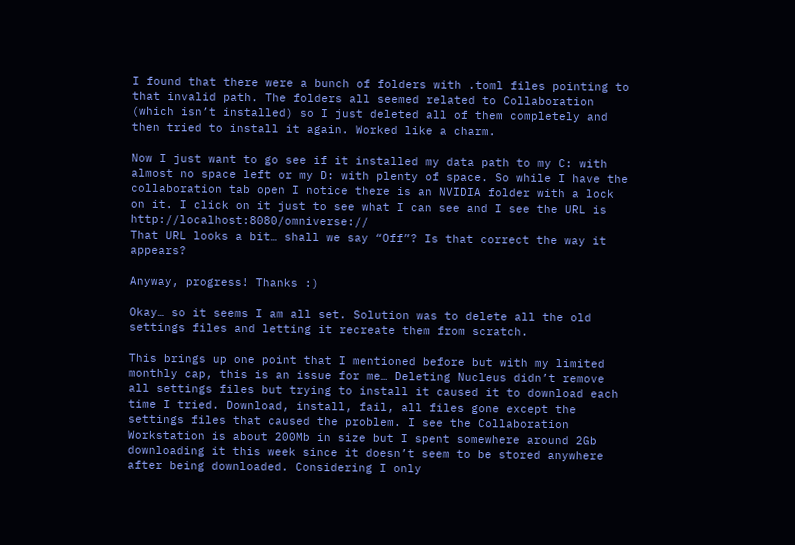I found that there were a bunch of folders with .toml files pointing to that invalid path. The folders all seemed related to Collaboration (which isn’t installed) so I just deleted all of them completely and then tried to install it again. Worked like a charm.

Now I just want to go see if it installed my data path to my C: with almost no space left or my D: with plenty of space. So while I have the collaboration tab open I notice there is an NVIDIA folder with a lock on it. I click on it just to see what I can see and I see the URL is http://localhost:8080/omniverse://
That URL looks a bit… shall we say “Off”? Is that correct the way it appears?

Anyway, progress! Thanks :)

Okay… so it seems I am all set. Solution was to delete all the old settings files and letting it recreate them from scratch.

This brings up one point that I mentioned before but with my limited monthly cap, this is an issue for me… Deleting Nucleus didn’t remove all settings files but trying to install it caused it to download each time I tried. Download, install, fail, all files gone except the settings files that caused the problem. I see the Collaboration Workstation is about 200Mb in size but I spent somewhere around 2Gb downloading it this week since it doesn’t seem to be stored anywhere after being downloaded. Considering I only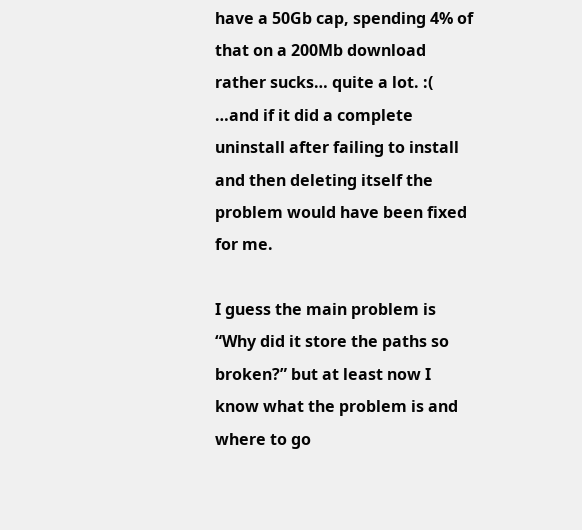have a 50Gb cap, spending 4% of that on a 200Mb download rather sucks… quite a lot. :( …and if it did a complete uninstall after failing to install and then deleting itself the problem would have been fixed for me.

I guess the main problem is “Why did it store the paths so broken?” but at least now I know what the problem is and where to go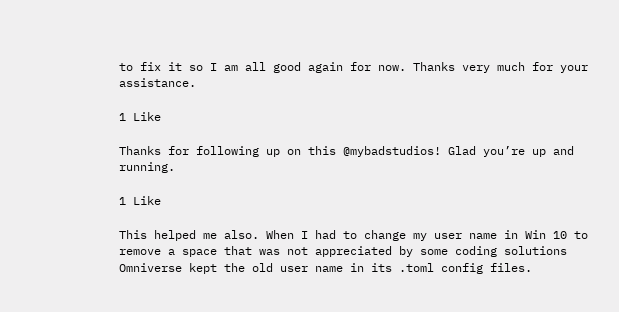to fix it so I am all good again for now. Thanks very much for your assistance.

1 Like

Thanks for following up on this @mybadstudios! Glad you’re up and running.

1 Like

This helped me also. When I had to change my user name in Win 10 to remove a space that was not appreciated by some coding solutions Omniverse kept the old user name in its .toml config files.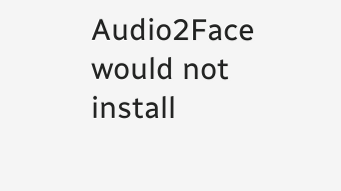Audio2Face would not install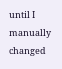until I manually changed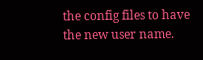the config files to have the new user name.